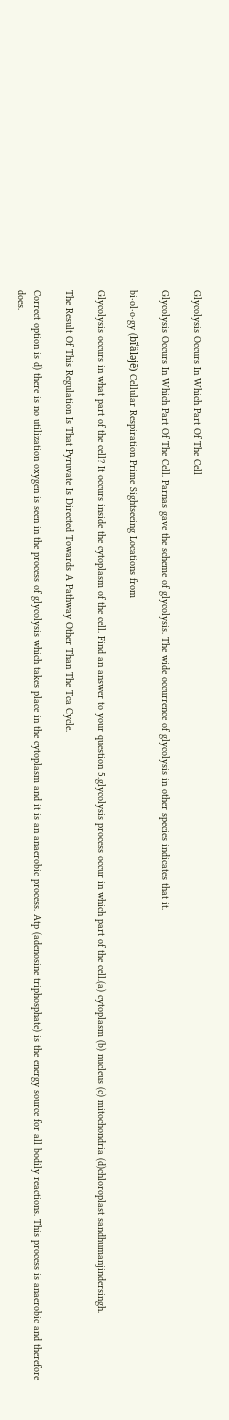Glycolysis Occurs In Which Part Of The Cell

Glycolysis Occurs In Which Part Of The Cell. Parnas gave the scheme of glycolysis. The wide occurrence of glycolysis in other species indicates that it.

bi·ol·o·gy (bīˈäləjē) Cellular Respiration Prime Sightseeing Locations from

Glycolysis occurs in what part of the cell? It occurs inside the cytoplasm of the cell. Find an answer to your question 5.glycolysis process occur in which part of the cell.(a) cytoplasm (b) nucleus (c) mitochondria (d)chloroplast sandhumanjindersingh.

The Result Of This Regulation Is That Pyruvate Is Directed Towards A Pathway Other Than The Tca Cycle.

Correct option is d) there is no utilization oxygen is seen in the process of glycolysis which takes place in the cytoplasm and it is an anaerobic process. Atp (adenosine triphosphate) is the energy source for all bodily reactions. This process is anaerobic and therefore does.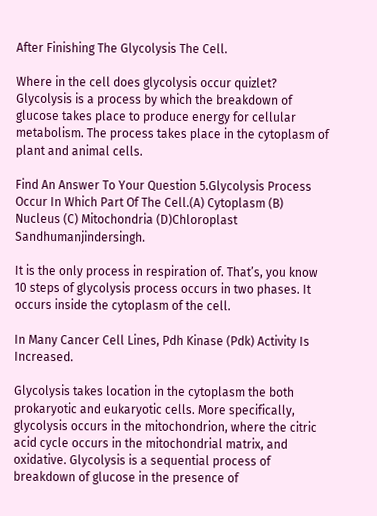After Finishing The Glycolysis The Cell.

Where in the cell does glycolysis occur quizlet? Glycolysis is a process by which the breakdown of glucose takes place to produce energy for cellular metabolism. The process takes place in the cytoplasm of plant and animal cells.

Find An Answer To Your Question 5.Glycolysis Process Occur In Which Part Of The Cell.(A) Cytoplasm (B) Nucleus (C) Mitochondria (D)Chloroplast Sandhumanjindersingh.

It is the only process in respiration of. That’s, you know 10 steps of glycolysis process occurs in two phases. It occurs inside the cytoplasm of the cell.

In Many Cancer Cell Lines, Pdh Kinase (Pdk) Activity Is Increased.

Glycolysis takes location in the cytoplasm the both prokaryotic and eukaryotic cells. More specifically, glycolysis occurs in the mitochondrion, where the citric acid cycle occurs in the mitochondrial matrix, and oxidative. Glycolysis is a sequential process of breakdown of glucose in the presence of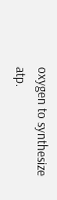oxygen to synthesize atp.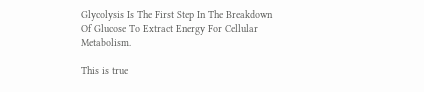Glycolysis Is The First Step In The Breakdown Of Glucose To Extract Energy For Cellular Metabolism.

This is true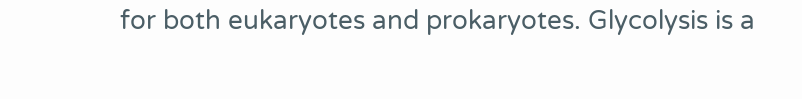for both eukaryotes and prokaryotes. Glycolysis is a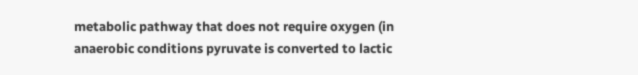metabolic pathway that does not require oxygen (in anaerobic conditions pyruvate is converted to lactic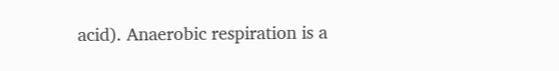acid). Anaerobic respiration is a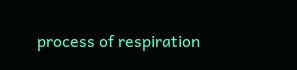process of respiration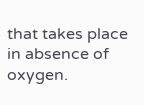that takes place in absence of oxygen.